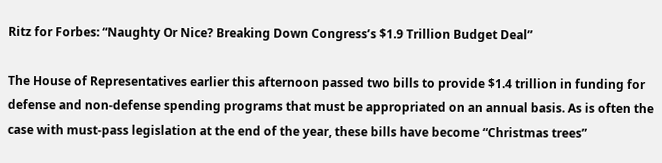Ritz for Forbes: “Naughty Or Nice? Breaking Down Congress’s $1.9 Trillion Budget Deal”

The House of Representatives earlier this afternoon passed two bills to provide $1.4 trillion in funding for defense and non-defense spending programs that must be appropriated on an annual basis. As is often the case with must-pass legislation at the end of the year, these bills have become “Christmas trees”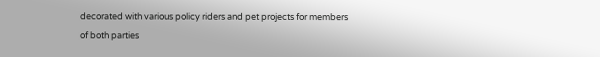decorated with various policy riders and pet projects for members of both parties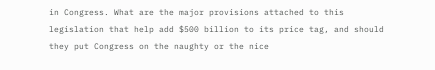in Congress. What are the major provisions attached to this legislation that help add $500 billion to its price tag, and should they put Congress on the naughty or the nice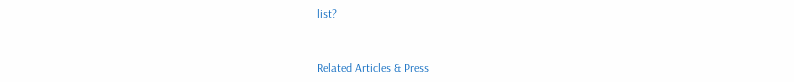list?


Related Articles & Press